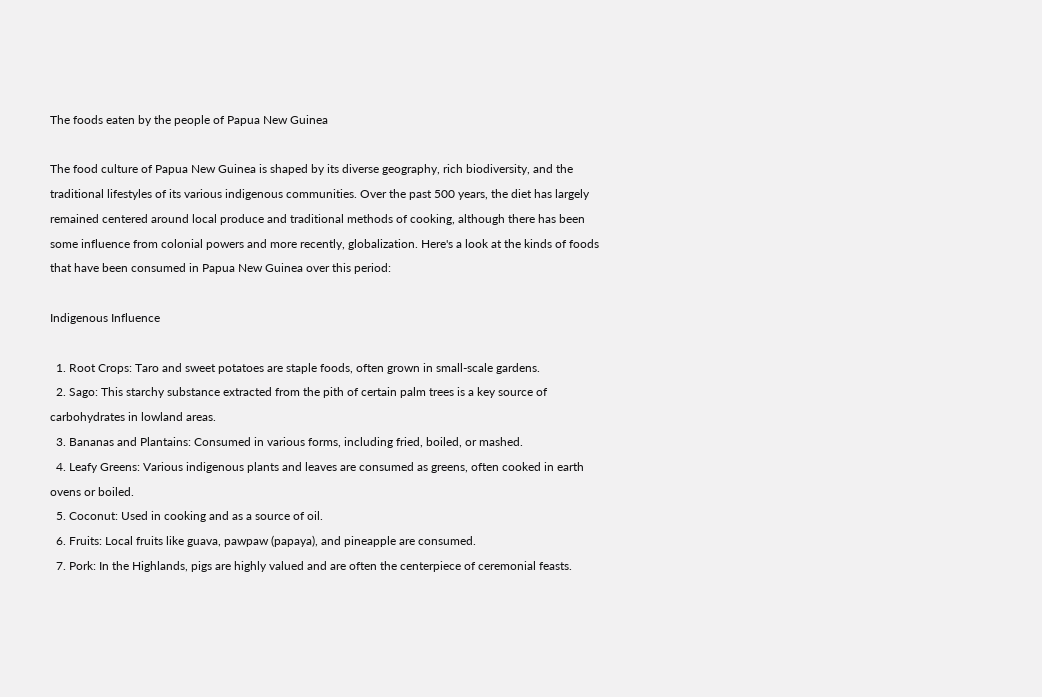The foods eaten by the people of Papua New Guinea

The food culture of Papua New Guinea is shaped by its diverse geography, rich biodiversity, and the traditional lifestyles of its various indigenous communities. Over the past 500 years, the diet has largely remained centered around local produce and traditional methods of cooking, although there has been some influence from colonial powers and more recently, globalization. Here's a look at the kinds of foods that have been consumed in Papua New Guinea over this period:

Indigenous Influence

  1. Root Crops: Taro and sweet potatoes are staple foods, often grown in small-scale gardens.
  2. Sago: This starchy substance extracted from the pith of certain palm trees is a key source of carbohydrates in lowland areas.
  3. Bananas and Plantains: Consumed in various forms, including fried, boiled, or mashed.
  4. Leafy Greens: Various indigenous plants and leaves are consumed as greens, often cooked in earth ovens or boiled.
  5. Coconut: Used in cooking and as a source of oil.
  6. Fruits: Local fruits like guava, pawpaw (papaya), and pineapple are consumed.
  7. Pork: In the Highlands, pigs are highly valued and are often the centerpiece of ceremonial feasts.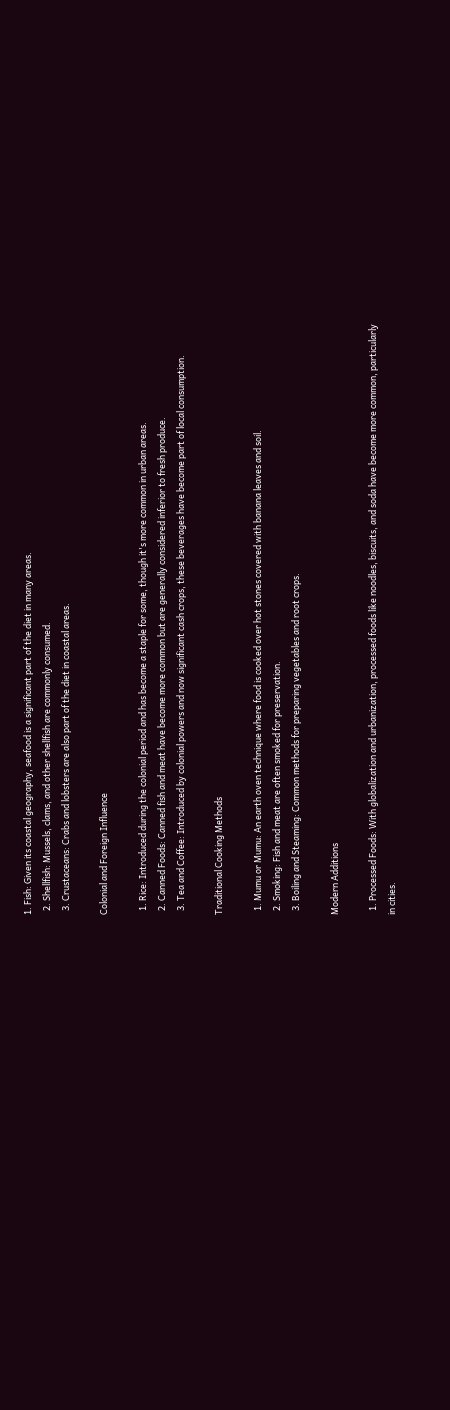1. Fish: Given its coastal geography, seafood is a significant part of the diet in many areas.
  2. Shellfish: Mussels, clams, and other shellfish are commonly consumed.
  3. Crustaceans: Crabs and lobsters are also part of the diet in coastal areas.

Colonial and Foreign Influence

  1. Rice: Introduced during the colonial period and has become a staple for some, though it's more common in urban areas.
  2. Canned Foods: Canned fish and meat have become more common but are generally considered inferior to fresh produce.
  3. Tea and Coffee: Introduced by colonial powers and now significant cash crops, these beverages have become part of local consumption.

Traditional Cooking Methods

  1. Mumu or Mumu: An earth oven technique where food is cooked over hot stones covered with banana leaves and soil.
  2. Smoking: Fish and meat are often smoked for preservation.
  3. Boiling and Steaming: Common methods for preparing vegetables and root crops.

Modern Additions

  1. Processed Foods: With globalization and urbanization, processed foods like noodles, biscuits, and soda have become more common, particularly in cities.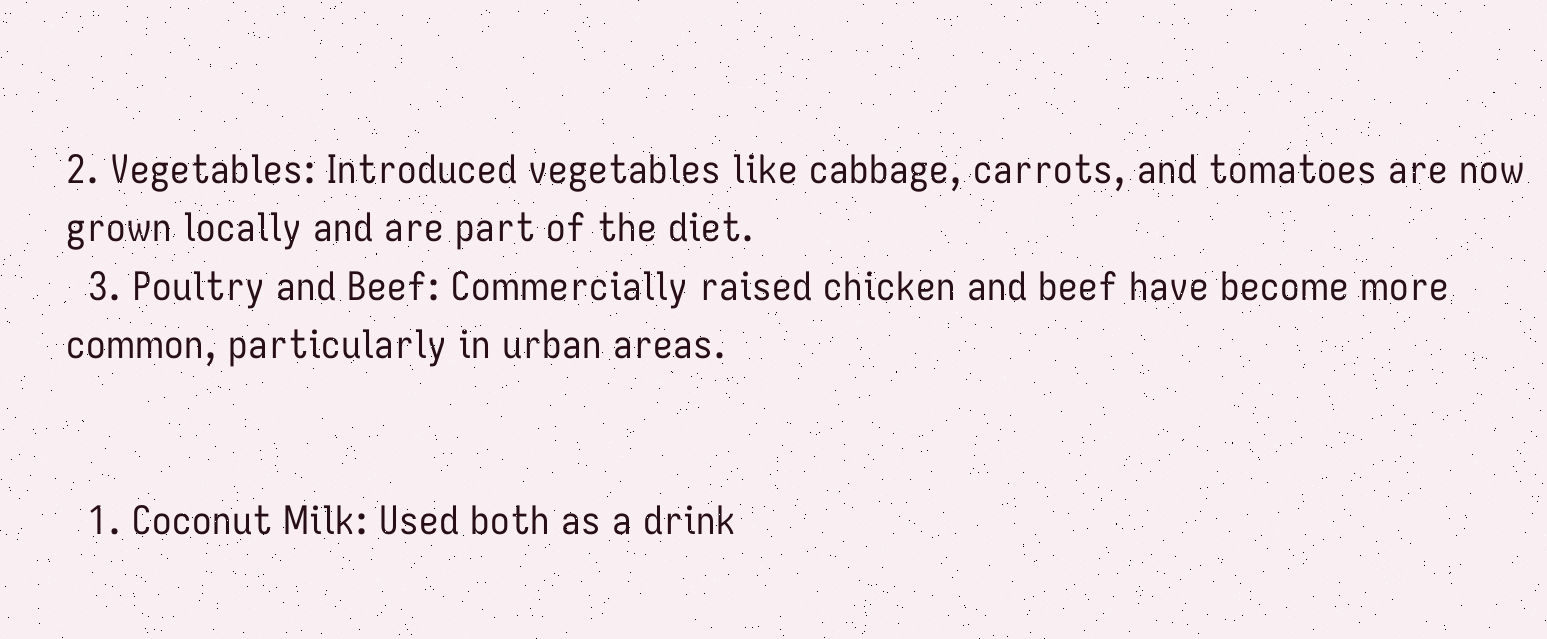2. Vegetables: Introduced vegetables like cabbage, carrots, and tomatoes are now grown locally and are part of the diet.
  3. Poultry and Beef: Commercially raised chicken and beef have become more common, particularly in urban areas.


  1. Coconut Milk: Used both as a drink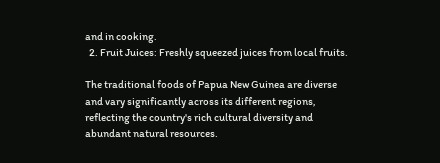and in cooking.
  2. Fruit Juices: Freshly squeezed juices from local fruits.

The traditional foods of Papua New Guinea are diverse and vary significantly across its different regions, reflecting the country's rich cultural diversity and abundant natural resources.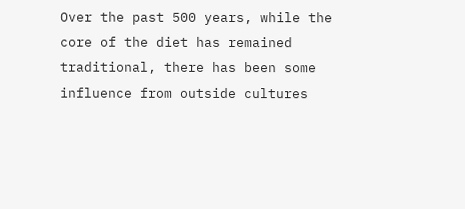Over the past 500 years, while the core of the diet has remained traditional, there has been some influence from outside cultures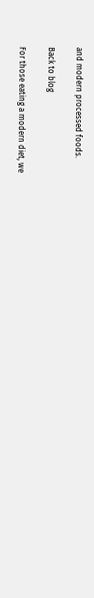and modern processed foods.

Back to blog

For those eating a modern diet, we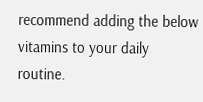recommend adding the below vitamins to your daily routine.